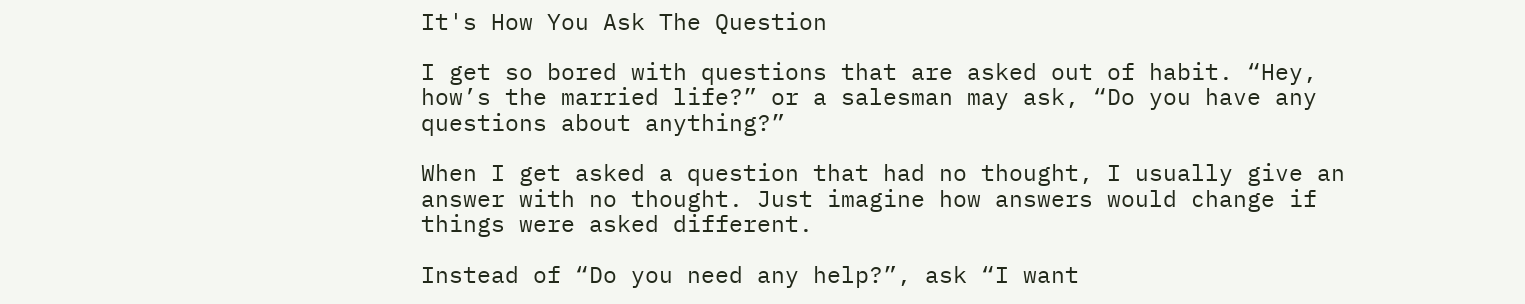It's How You Ask The Question

I get so bored with questions that are asked out of habit. “Hey, how’s the married life?” or a salesman may ask, “Do you have any questions about anything?”

When I get asked a question that had no thought, I usually give an answer with no thought. Just imagine how answers would change if things were asked different.

Instead of “Do you need any help?”, ask “I want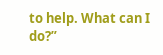to help. What can I do?”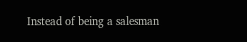Instead of being a salesman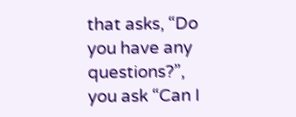that asks, “Do you have any questions?”, you ask “Can I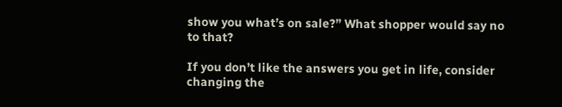show you what’s on sale?” What shopper would say no to that?

If you don’t like the answers you get in life, consider changing the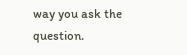way you ask the question.